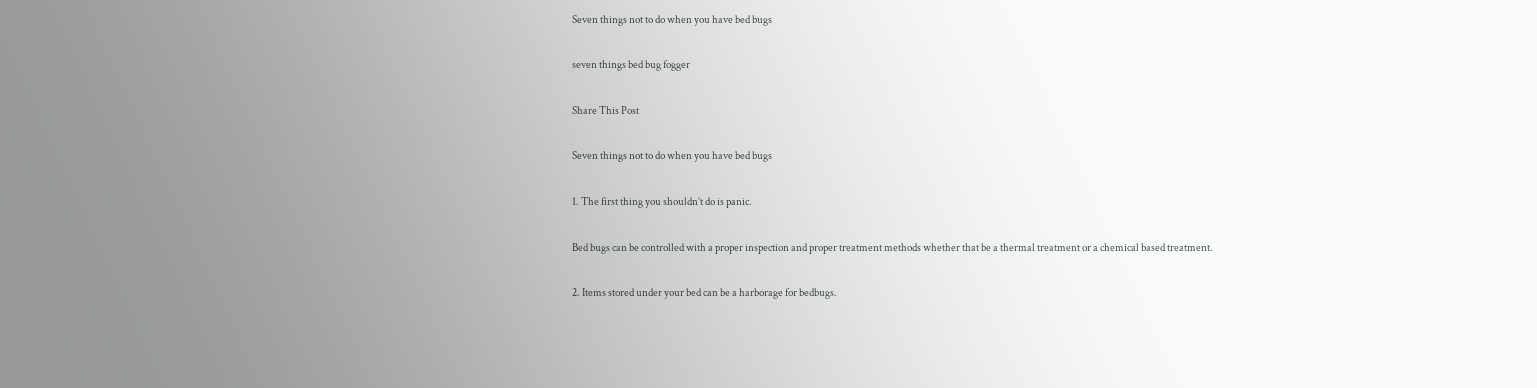Seven things not to do when you have bed bugs

seven things bed bug fogger

Share This Post

Seven things not to do when you have bed bugs

1. The first thing you shouldn’t do is panic.

Bed bugs can be controlled with a proper inspection and proper treatment methods whether that be a thermal treatment or a chemical based treatment.

2. Items stored under your bed can be a harborage for bedbugs.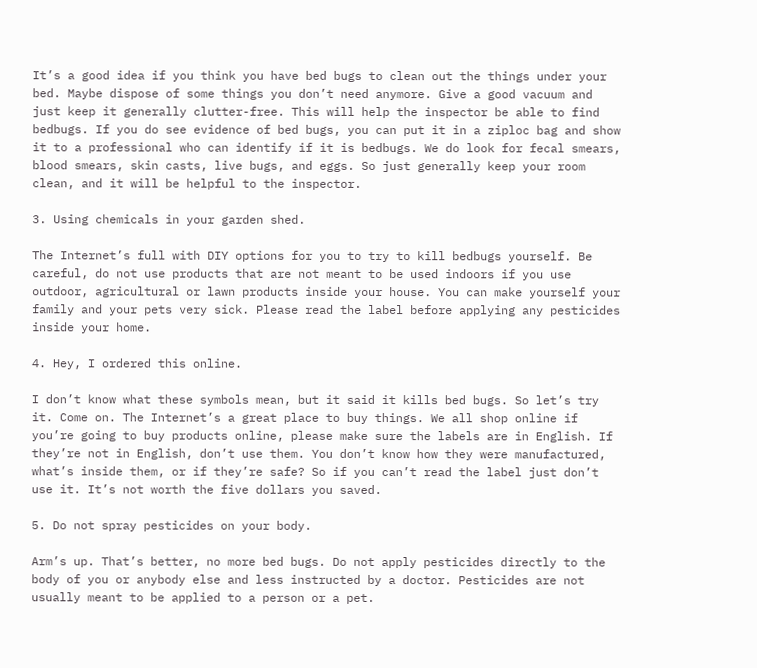It’s a good idea if you think you have bed bugs to clean out the things under your bed. Maybe dispose of some things you don’t need anymore. Give a good vacuum and just keep it generally clutter-free. This will help the inspector be able to find bedbugs. If you do see evidence of bed bugs, you can put it in a ziploc bag and show it to a professional who can identify if it is bedbugs. We do look for fecal smears, blood smears, skin casts, live bugs, and eggs. So just generally keep your room clean, and it will be helpful to the inspector.

3. Using chemicals in your garden shed.

The Internet’s full with DIY options for you to try to kill bedbugs yourself. Be careful, do not use products that are not meant to be used indoors if you use outdoor, agricultural or lawn products inside your house. You can make yourself your family and your pets very sick. Please read the label before applying any pesticides inside your home.

4. Hey, I ordered this online.

I don’t know what these symbols mean, but it said it kills bed bugs. So let’s try it. Come on. The Internet’s a great place to buy things. We all shop online if you’re going to buy products online, please make sure the labels are in English. If they’re not in English, don’t use them. You don’t know how they were manufactured, what’s inside them, or if they’re safe? So if you can’t read the label just don’t use it. It’s not worth the five dollars you saved.

5. Do not spray pesticides on your body.

Arm’s up. That’s better, no more bed bugs. Do not apply pesticides directly to the body of you or anybody else and less instructed by a doctor. Pesticides are not usually meant to be applied to a person or a pet.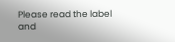Please read the label and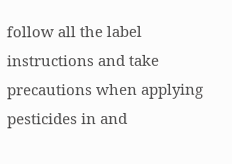follow all the label instructions and take precautions when applying pesticides in and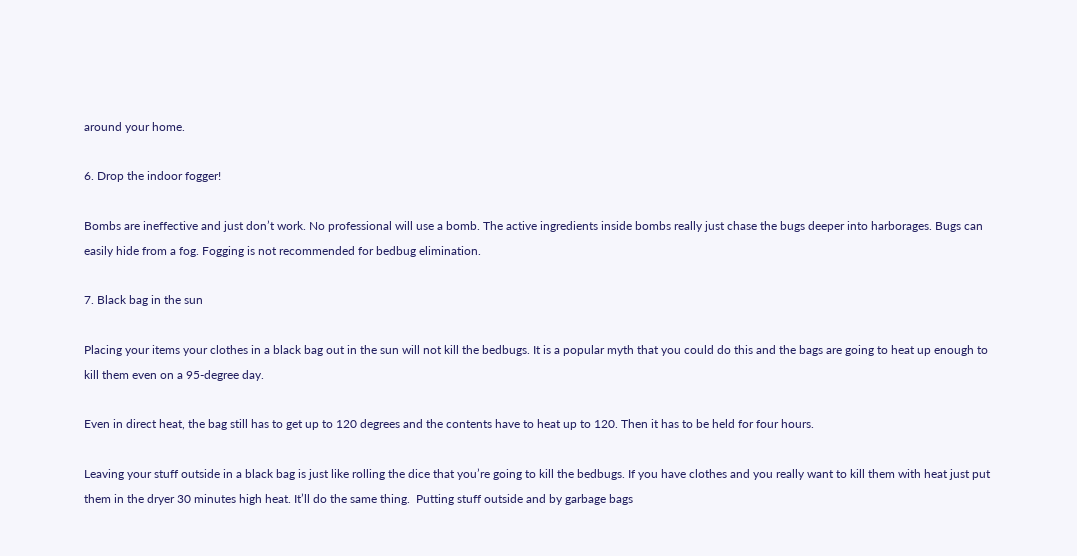around your home.

6. Drop the indoor fogger!

Bombs are ineffective and just don’t work. No professional will use a bomb. The active ingredients inside bombs really just chase the bugs deeper into harborages. Bugs can easily hide from a fog. Fogging is not recommended for bedbug elimination.

7. Black bag in the sun

Placing your items your clothes in a black bag out in the sun will not kill the bedbugs. It is a popular myth that you could do this and the bags are going to heat up enough to kill them even on a 95-degree day.

Even in direct heat, the bag still has to get up to 120 degrees and the contents have to heat up to 120. Then it has to be held for four hours.

Leaving your stuff outside in a black bag is just like rolling the dice that you’re going to kill the bedbugs. If you have clothes and you really want to kill them with heat just put them in the dryer 30 minutes high heat. It’ll do the same thing.  Putting stuff outside and by garbage bags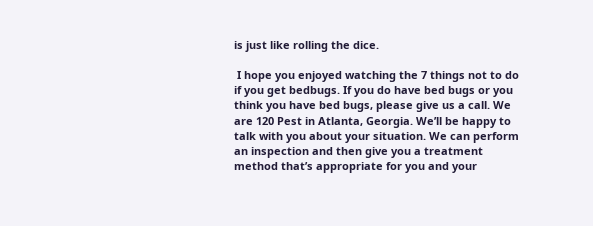is just like rolling the dice.

 I hope you enjoyed watching the 7 things not to do if you get bedbugs. If you do have bed bugs or you think you have bed bugs, please give us a call. We are 120 Pest in Atlanta, Georgia. We’ll be happy to talk with you about your situation. We can perform an inspection and then give you a treatment method that’s appropriate for you and your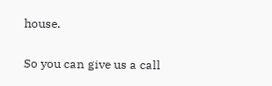house.

So you can give us a call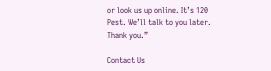or look us up online. It’s 120 Pest. We’ll talk to you later. Thank you.”

Contact Us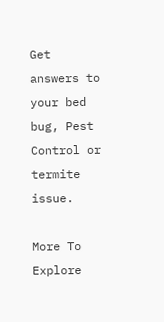Get answers to your bed bug, Pest Control or termite issue.

More To Explore